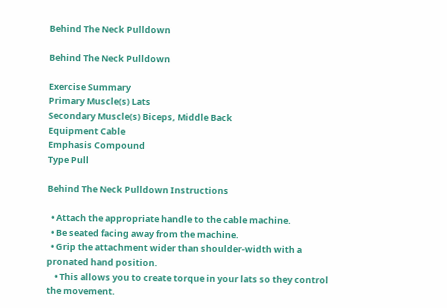Behind The Neck Pulldown

Behind The Neck Pulldown

Exercise Summary
Primary Muscle(s) Lats
Secondary Muscle(s) Biceps, Middle Back
Equipment Cable
Emphasis Compound
Type Pull

Behind The Neck Pulldown Instructions

  • Attach the appropriate handle to the cable machine.
  • Be seated facing away from the machine.
  • Grip the attachment wider than shoulder-width with a pronated hand position.
    • This allows you to create torque in your lats so they control the movement.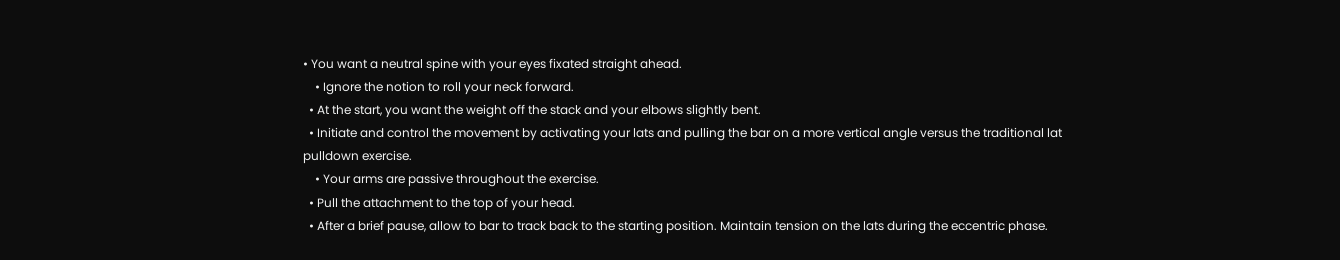• You want a neutral spine with your eyes fixated straight ahead.
    • Ignore the notion to roll your neck forward.
  • At the start, you want the weight off the stack and your elbows slightly bent.
  • Initiate and control the movement by activating your lats and pulling the bar on a more vertical angle versus the traditional lat pulldown exercise.
    • Your arms are passive throughout the exercise.
  • Pull the attachment to the top of your head.
  • After a brief pause, allow to bar to track back to the starting position. Maintain tension on the lats during the eccentric phase.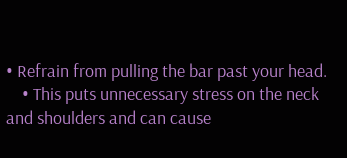• Refrain from pulling the bar past your head.
    • This puts unnecessary stress on the neck and shoulders and can cause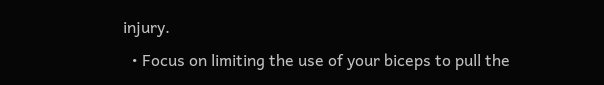injury.
  • Focus on limiting the use of your biceps to pull the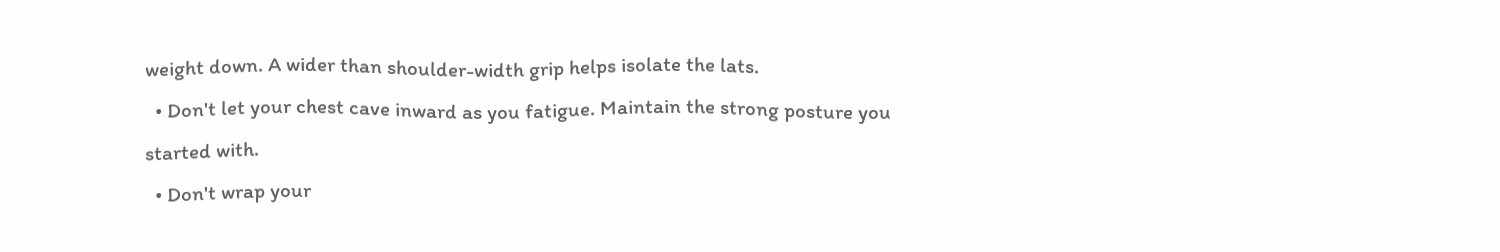weight down. A wider than shoulder-width grip helps isolate the lats.
  • Don't let your chest cave inward as you fatigue. Maintain the strong posture you started with.
  • Don't wrap your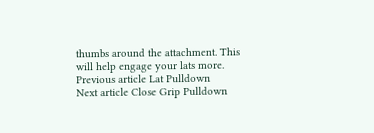thumbs around the attachment. This will help engage your lats more.
Previous article Lat Pulldown
Next article Close Grip Pulldown